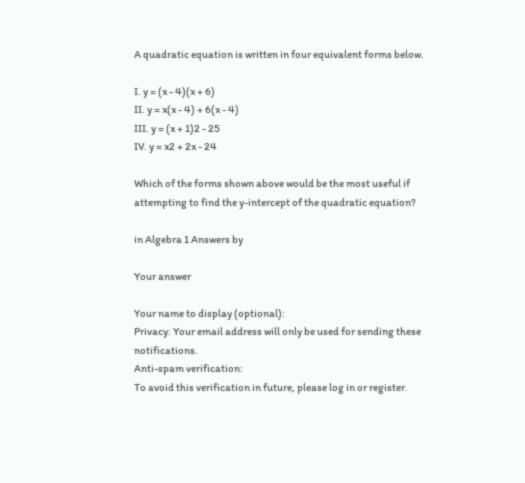A quadratic equation is written in four equivalent forms below.

I. y = (x - 4)(x + 6)
II. y = x(x - 4) + 6(x - 4)
III. y = (x + 1)2 - 25
IV. y = x2 + 2x - 24

Which of the forms shown above would be the most useful if attempting to find the y-intercept of the quadratic equation?

in Algebra 1 Answers by

Your answer

Your name to display (optional):
Privacy: Your email address will only be used for sending these notifications.
Anti-spam verification:
To avoid this verification in future, please log in or register.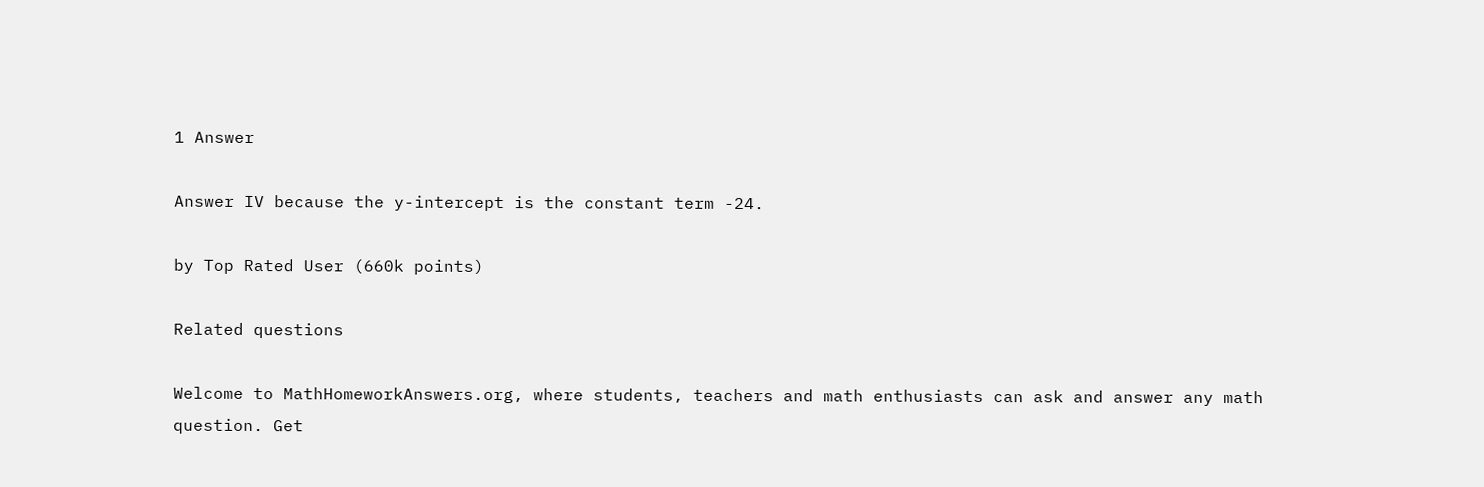1 Answer

Answer IV because the y-intercept is the constant term -24.

by Top Rated User (660k points)

Related questions

Welcome to MathHomeworkAnswers.org, where students, teachers and math enthusiasts can ask and answer any math question. Get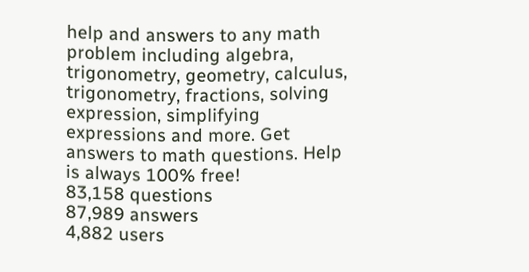help and answers to any math problem including algebra, trigonometry, geometry, calculus, trigonometry, fractions, solving expression, simplifying expressions and more. Get answers to math questions. Help is always 100% free!
83,158 questions
87,989 answers
4,882 users